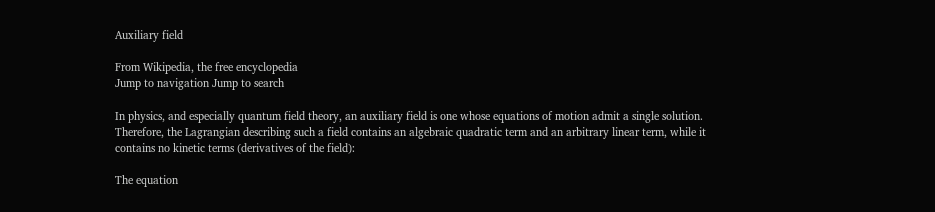Auxiliary field

From Wikipedia, the free encyclopedia
Jump to navigation Jump to search

In physics, and especially quantum field theory, an auxiliary field is one whose equations of motion admit a single solution. Therefore, the Lagrangian describing such a field contains an algebraic quadratic term and an arbitrary linear term, while it contains no kinetic terms (derivatives of the field):

The equation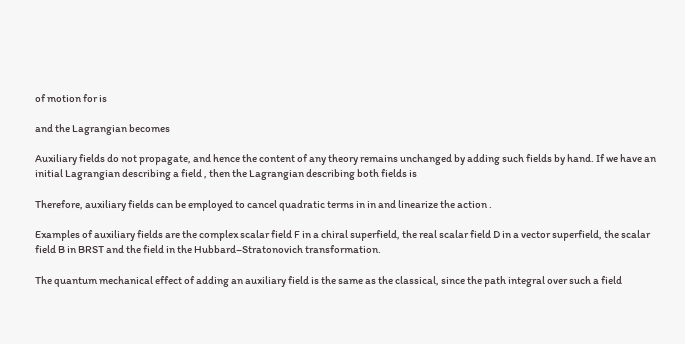of motion for is

and the Lagrangian becomes

Auxiliary fields do not propagate, and hence the content of any theory remains unchanged by adding such fields by hand. If we have an initial Lagrangian describing a field , then the Lagrangian describing both fields is

Therefore, auxiliary fields can be employed to cancel quadratic terms in in and linearize the action .

Examples of auxiliary fields are the complex scalar field F in a chiral superfield, the real scalar field D in a vector superfield, the scalar field B in BRST and the field in the Hubbard–Stratonovich transformation.

The quantum mechanical effect of adding an auxiliary field is the same as the classical, since the path integral over such a field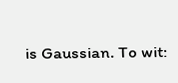is Gaussian. To wit: